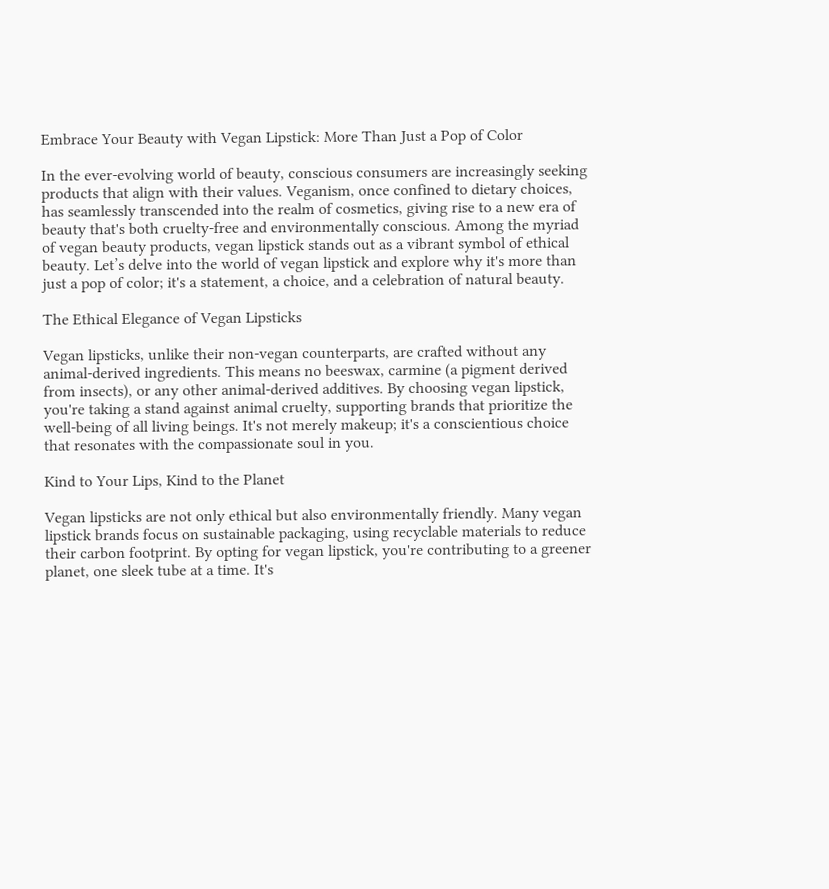Embrace Your Beauty with Vegan Lipstick: More Than Just a Pop of Color

In the ever-evolving world of beauty, conscious consumers are increasingly seeking products that align with their values. Veganism, once confined to dietary choices, has seamlessly transcended into the realm of cosmetics, giving rise to a new era of beauty that's both cruelty-free and environmentally conscious. Among the myriad of vegan beauty products, vegan lipstick stands out as a vibrant symbol of ethical beauty. Let’s delve into the world of vegan lipstick and explore why it's more than just a pop of color; it's a statement, a choice, and a celebration of natural beauty.

The Ethical Elegance of Vegan Lipsticks

Vegan lipsticks, unlike their non-vegan counterparts, are crafted without any animal-derived ingredients. This means no beeswax, carmine (a pigment derived from insects), or any other animal-derived additives. By choosing vegan lipstick, you're taking a stand against animal cruelty, supporting brands that prioritize the well-being of all living beings. It's not merely makeup; it's a conscientious choice that resonates with the compassionate soul in you.

Kind to Your Lips, Kind to the Planet

Vegan lipsticks are not only ethical but also environmentally friendly. Many vegan lipstick brands focus on sustainable packaging, using recyclable materials to reduce their carbon footprint. By opting for vegan lipstick, you're contributing to a greener planet, one sleek tube at a time. It's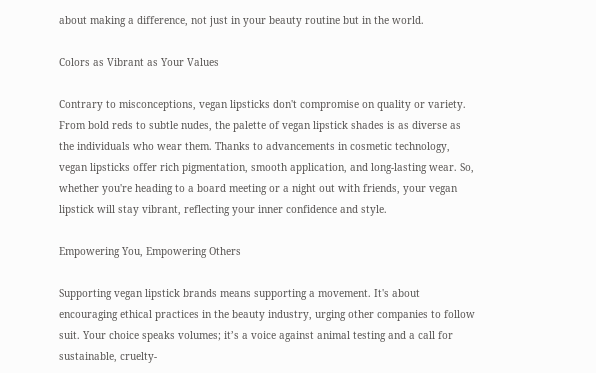about making a difference, not just in your beauty routine but in the world.

Colors as Vibrant as Your Values

Contrary to misconceptions, vegan lipsticks don't compromise on quality or variety. From bold reds to subtle nudes, the palette of vegan lipstick shades is as diverse as the individuals who wear them. Thanks to advancements in cosmetic technology, vegan lipsticks offer rich pigmentation, smooth application, and long-lasting wear. So, whether you're heading to a board meeting or a night out with friends, your vegan lipstick will stay vibrant, reflecting your inner confidence and style.

Empowering You, Empowering Others

Supporting vegan lipstick brands means supporting a movement. It's about encouraging ethical practices in the beauty industry, urging other companies to follow suit. Your choice speaks volumes; it’s a voice against animal testing and a call for sustainable, cruelty-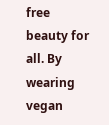free beauty for all. By wearing vegan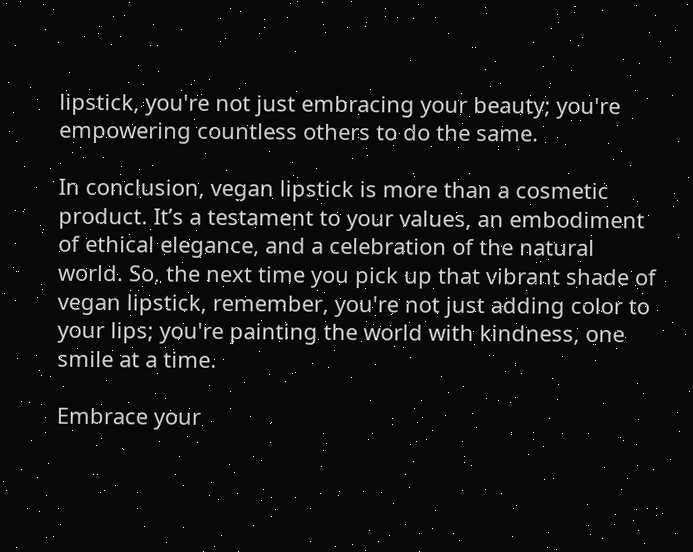lipstick, you're not just embracing your beauty; you're empowering countless others to do the same.

In conclusion, vegan lipstick is more than a cosmetic product. It’s a testament to your values, an embodiment of ethical elegance, and a celebration of the natural world. So, the next time you pick up that vibrant shade of vegan lipstick, remember, you're not just adding color to your lips; you're painting the world with kindness, one smile at a time.

Embrace your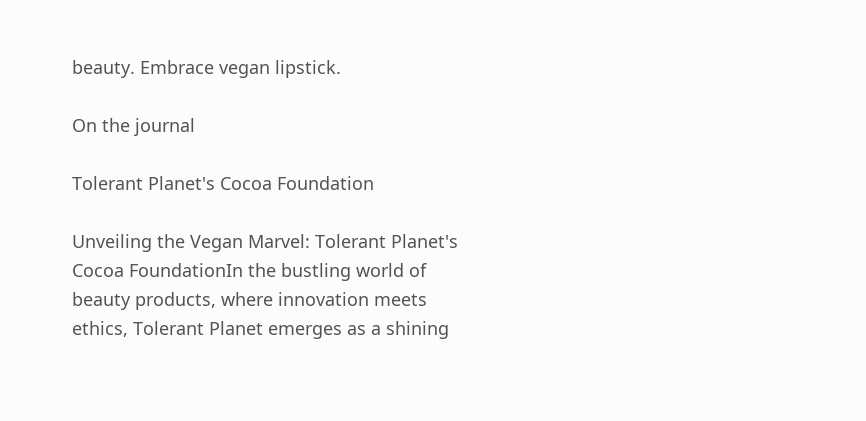beauty. Embrace vegan lipstick.

On the journal

Tolerant Planet's Cocoa Foundation

Unveiling the Vegan Marvel: Tolerant Planet's Cocoa FoundationIn the bustling world of beauty products, where innovation meets ethics, Tolerant Planet emerges as a shining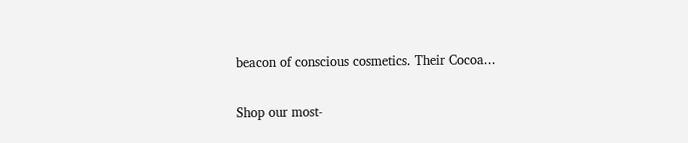beacon of conscious cosmetics. Their Cocoa...

Shop our most-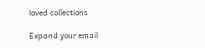loved collections

Expand your email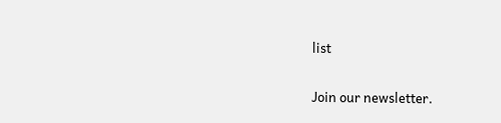list

Join our newsletter.